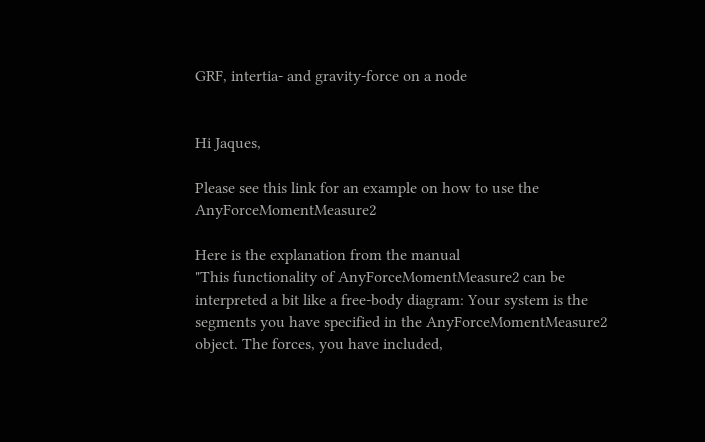GRF, intertia- and gravity-force on a node


Hi Jaques,

Please see this link for an example on how to use the AnyForceMomentMeasure2

Here is the explanation from the manual
"This functionality of AnyForceMomentMeasure2 can be interpreted a bit like a free-body diagram: Your system is the segments you have specified in the AnyForceMomentMeasure2 object. The forces, you have included,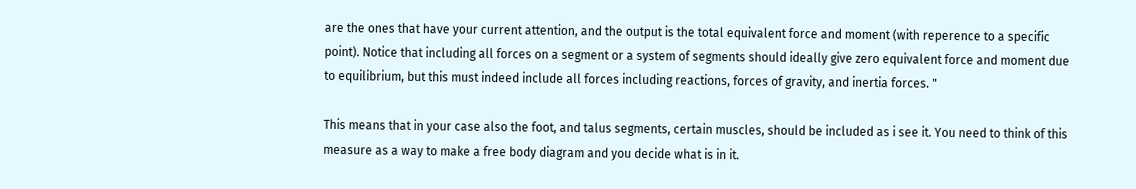are the ones that have your current attention, and the output is the total equivalent force and moment (with reperence to a specific point). Notice that including all forces on a segment or a system of segments should ideally give zero equivalent force and moment due to equilibrium, but this must indeed include all forces including reactions, forces of gravity, and inertia forces. "

This means that in your case also the foot, and talus segments, certain muscles, should be included as i see it. You need to think of this measure as a way to make a free body diagram and you decide what is in it.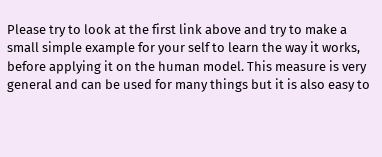Please try to look at the first link above and try to make a small simple example for your self to learn the way it works, before applying it on the human model. This measure is very general and can be used for many things but it is also easy to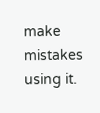make mistakes using it.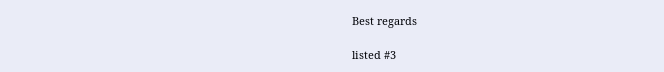Best regards

listed #3